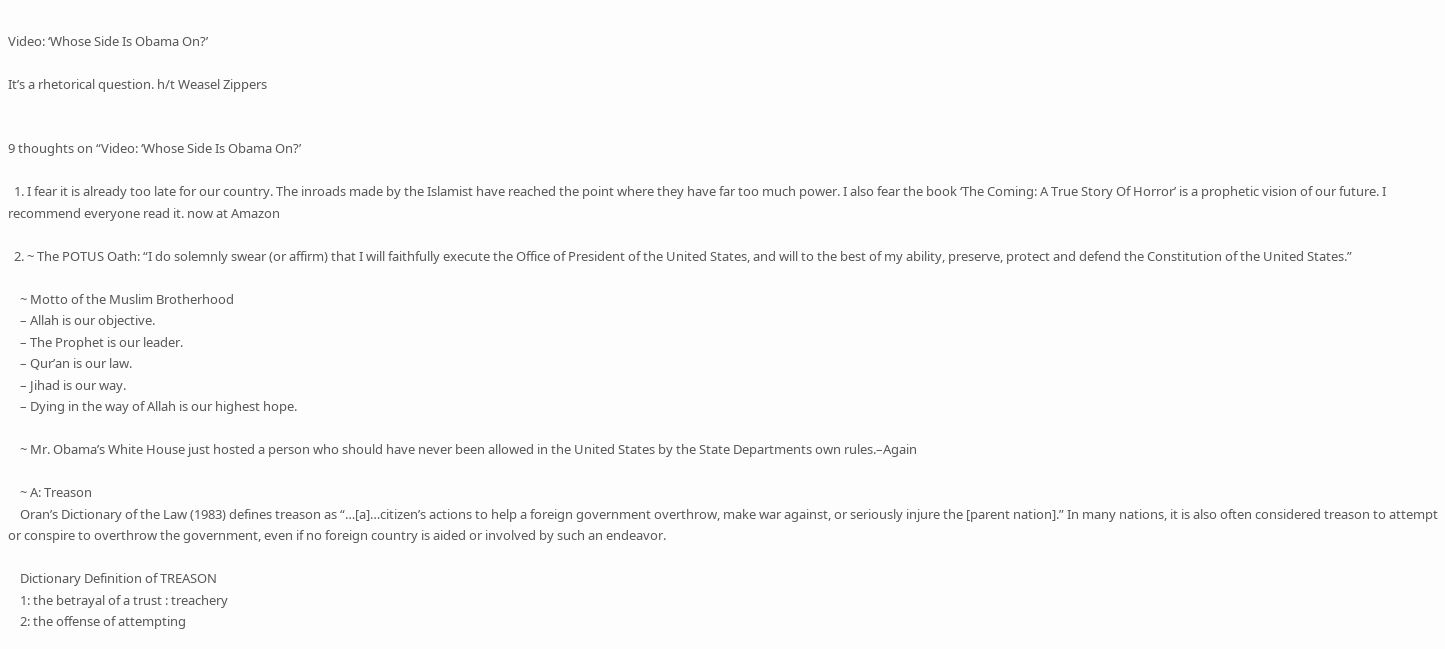Video: ‘Whose Side Is Obama On?’

It’s a rhetorical question. h/t Weasel Zippers


9 thoughts on “Video: ‘Whose Side Is Obama On?’

  1. I fear it is already too late for our country. The inroads made by the Islamist have reached the point where they have far too much power. I also fear the book ‘The Coming: A True Story Of Horror’ is a prophetic vision of our future. I recommend everyone read it. now at Amazon

  2. ~ The POTUS Oath: “I do solemnly swear (or affirm) that I will faithfully execute the Office of President of the United States, and will to the best of my ability, preserve, protect and defend the Constitution of the United States.”

    ~ Motto of the Muslim Brotherhood
    – Allah is our objective.
    – The Prophet is our leader.
    – Qur’an is our law.
    – Jihad is our way.
    – Dying in the way of Allah is our highest hope.

    ~ Mr. Obama’s White House just hosted a person who should have never been allowed in the United States by the State Departments own rules.–Again

    ~ A: Treason
    Oran’s Dictionary of the Law (1983) defines treason as “…[a]…citizen’s actions to help a foreign government overthrow, make war against, or seriously injure the [parent nation].” In many nations, it is also often considered treason to attempt or conspire to overthrow the government, even if no foreign country is aided or involved by such an endeavor.

    Dictionary Definition of TREASON
    1: the betrayal of a trust : treachery
    2: the offense of attempting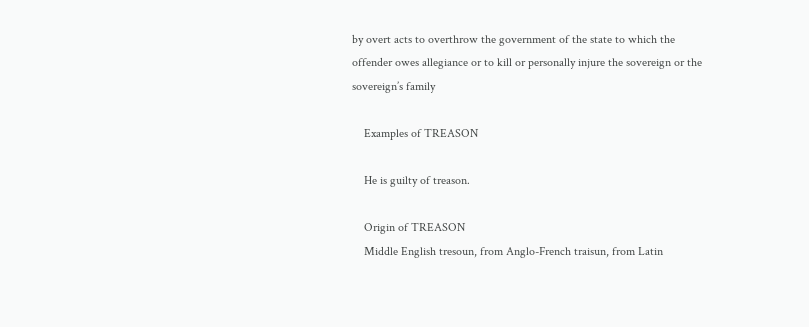by overt acts to overthrow the government of the state to which the offender owes allegiance or to kill or personally injure the sovereign or the sovereign’s family

    Examples of TREASON

    He is guilty of treason.

    Origin of TREASON
    Middle English tresoun, from Anglo-French traisun, from Latin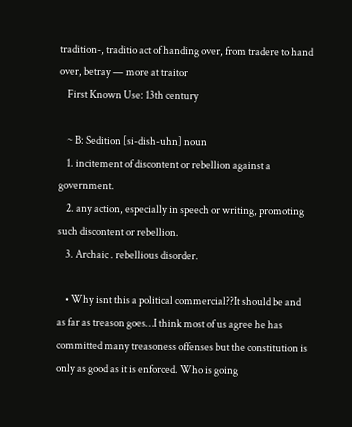tradition-, traditio act of handing over, from tradere to hand over, betray — more at traitor
    First Known Use: 13th century

    ~ B: Sedition [si-dish-uhn] noun
    1. incitement of discontent or rebellion against a government.
    2. any action, especially in speech or writing, promoting such discontent or rebellion.
    3. Archaic . rebellious disorder.

    • Why isnt this a political commercial??It should be and as far as treason goes…I think most of us agree he has committed many treasoness offenses but the constitution is only as good as it is enforced. Who is going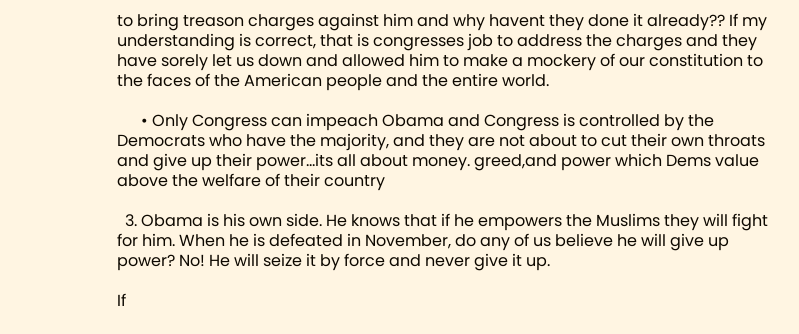to bring treason charges against him and why havent they done it already?? If my understanding is correct, that is congresses job to address the charges and they have sorely let us down and allowed him to make a mockery of our constitution to the faces of the American people and the entire world.

      • Only Congress can impeach Obama and Congress is controlled by the Democrats who have the majority, and they are not about to cut their own throats and give up their power…its all about money. greed,and power which Dems value above the welfare of their country

  3. Obama is his own side. He knows that if he empowers the Muslims they will fight for him. When he is defeated in November, do any of us believe he will give up power? No! He will seize it by force and never give it up.

If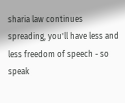sharia law continues spreading, you'll have less and less freedom of speech - so speak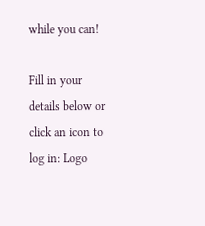while you can!

Fill in your details below or click an icon to log in: Logo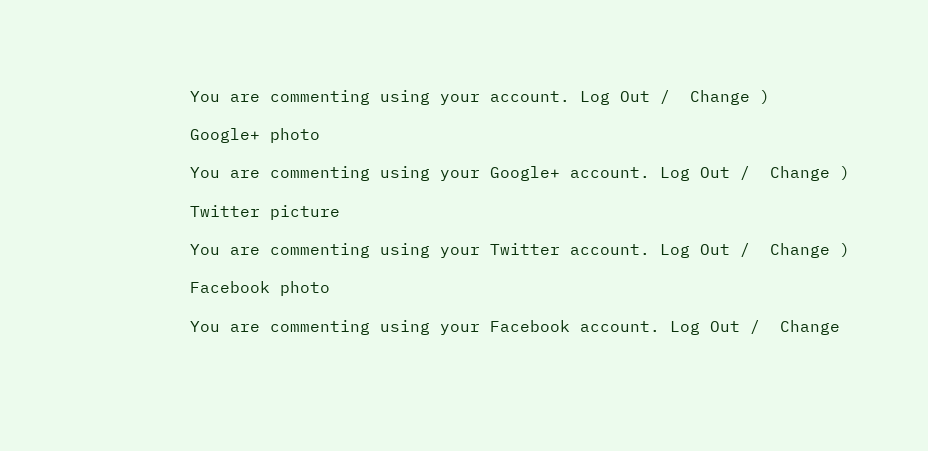You are commenting using your account. Log Out /  Change )

Google+ photo

You are commenting using your Google+ account. Log Out /  Change )

Twitter picture

You are commenting using your Twitter account. Log Out /  Change )

Facebook photo

You are commenting using your Facebook account. Log Out /  Change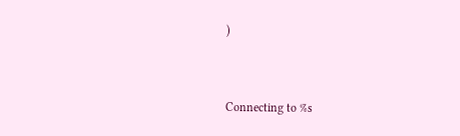)


Connecting to %s